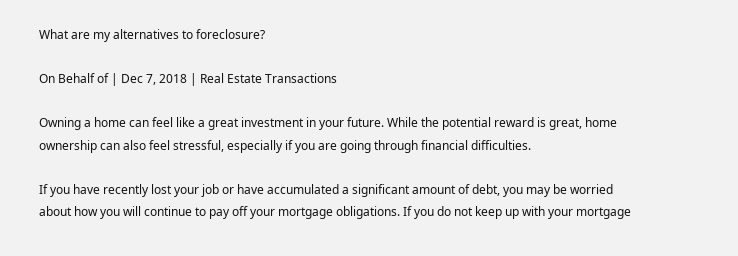What are my alternatives to foreclosure?

On Behalf of | Dec 7, 2018 | Real Estate Transactions

Owning a home can feel like a great investment in your future. While the potential reward is great, home ownership can also feel stressful, especially if you are going through financial difficulties.

If you have recently lost your job or have accumulated a significant amount of debt, you may be worried about how you will continue to pay off your mortgage obligations. If you do not keep up with your mortgage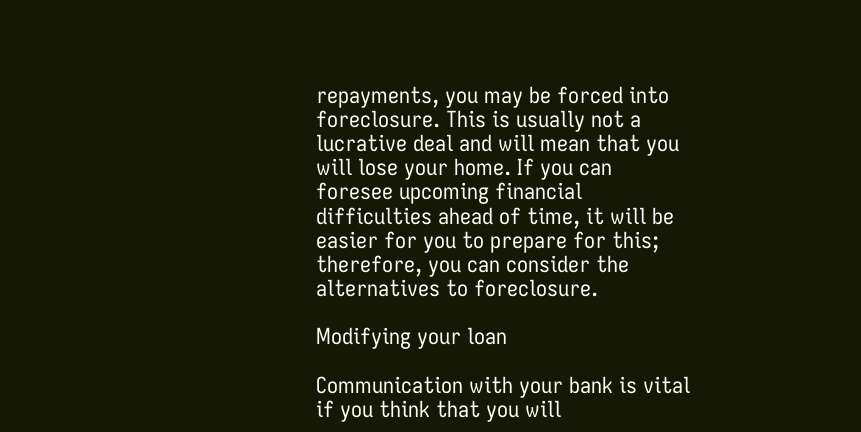repayments, you may be forced into foreclosure. This is usually not a lucrative deal and will mean that you will lose your home. If you can foresee upcoming financial difficulties ahead of time, it will be easier for you to prepare for this; therefore, you can consider the alternatives to foreclosure.

Modifying your loan

Communication with your bank is vital if you think that you will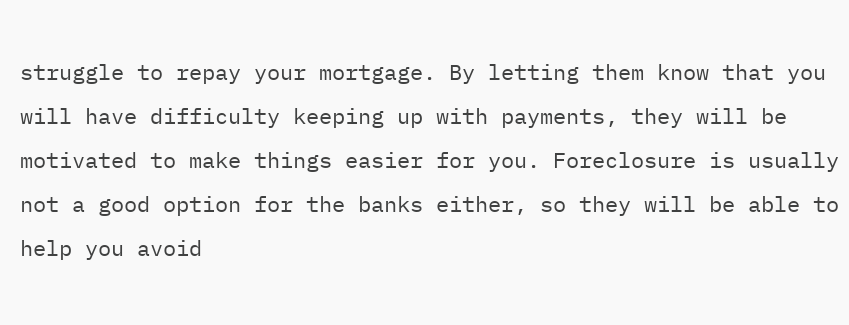struggle to repay your mortgage. By letting them know that you will have difficulty keeping up with payments, they will be motivated to make things easier for you. Foreclosure is usually not a good option for the banks either, so they will be able to help you avoid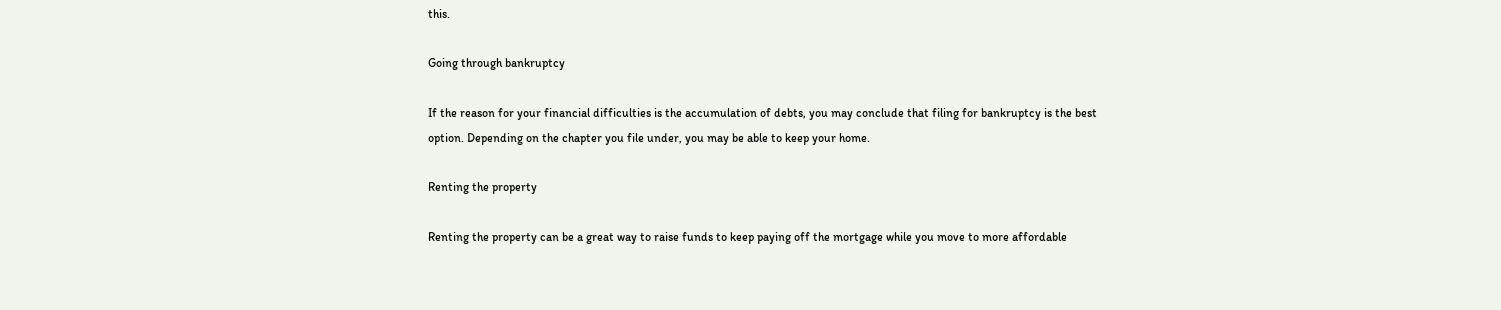this.

Going through bankruptcy

If the reason for your financial difficulties is the accumulation of debts, you may conclude that filing for bankruptcy is the best option. Depending on the chapter you file under, you may be able to keep your home.

Renting the property

Renting the property can be a great way to raise funds to keep paying off the mortgage while you move to more affordable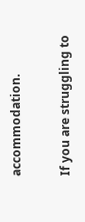accommodation.

If you are struggling to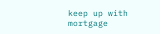keep up with mortgage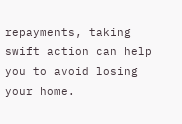repayments, taking swift action can help you to avoid losing your home.